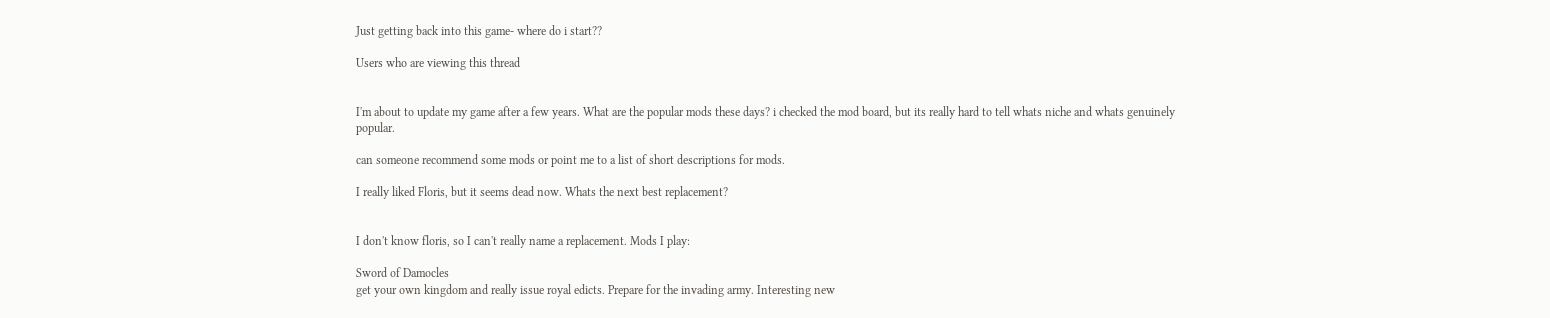Just getting back into this game- where do i start??

Users who are viewing this thread


I'm about to update my game after a few years. What are the popular mods these days? i checked the mod board, but its really hard to tell whats niche and whats genuinely popular.

can someone recommend some mods or point me to a list of short descriptions for mods.

I really liked Floris, but it seems dead now. Whats the next best replacement?


I don't know floris, so I can't really name a replacement. Mods I play:

Sword of Damocles
get your own kingdom and really issue royal edicts. Prepare for the invading army. Interesting new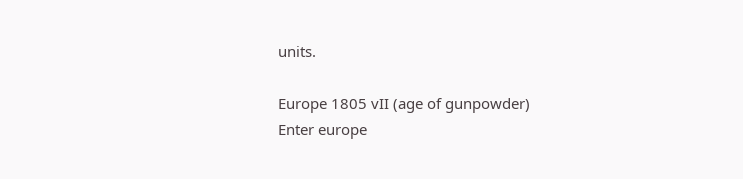units.

Europe 1805 vII (age of gunpowder)
Enter europe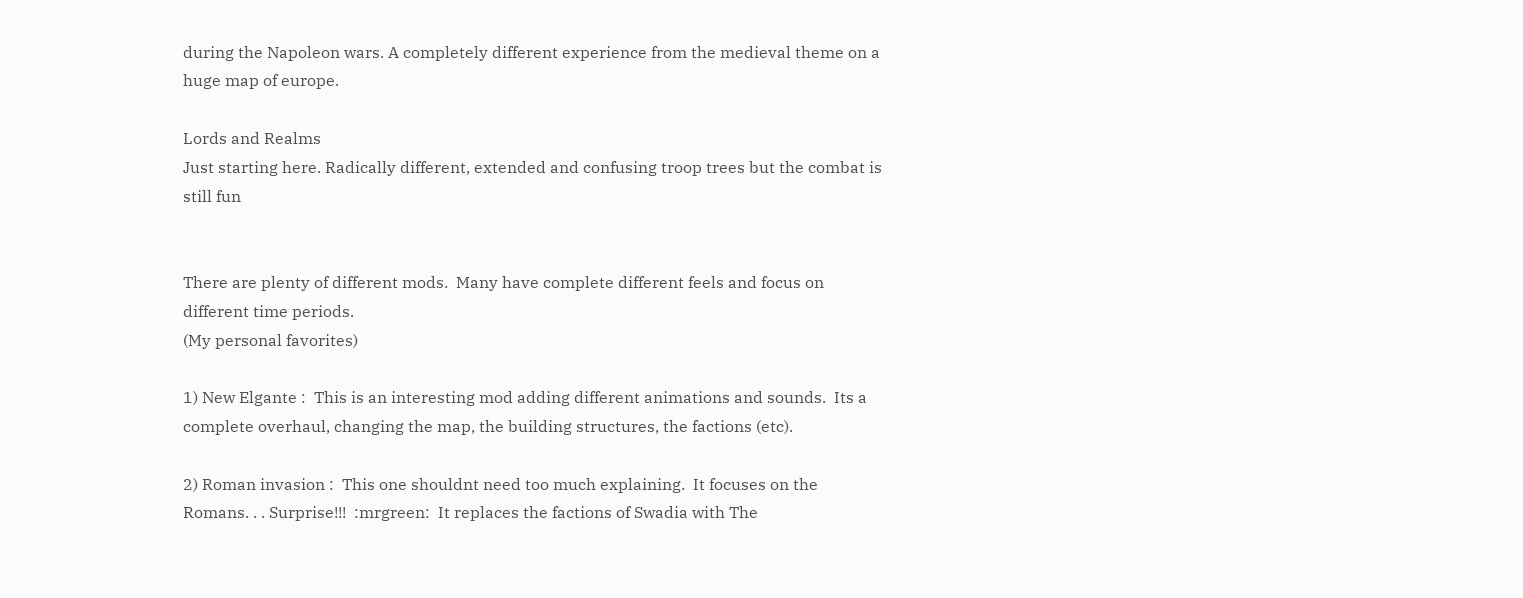during the Napoleon wars. A completely different experience from the medieval theme on a huge map of europe.

Lords and Realms
Just starting here. Radically different, extended and confusing troop trees but the combat is still fun


There are plenty of different mods.  Many have complete different feels and focus on different time periods.
(My personal favorites)

1) New Elgante :  This is an interesting mod adding different animations and sounds.  Its a complete overhaul, changing the map, the building structures, the factions (etc).

2) Roman invasion :  This one shouldnt need too much explaining.  It focuses on the Romans. . . Surprise!!!  :mrgreen:  It replaces the factions of Swadia with The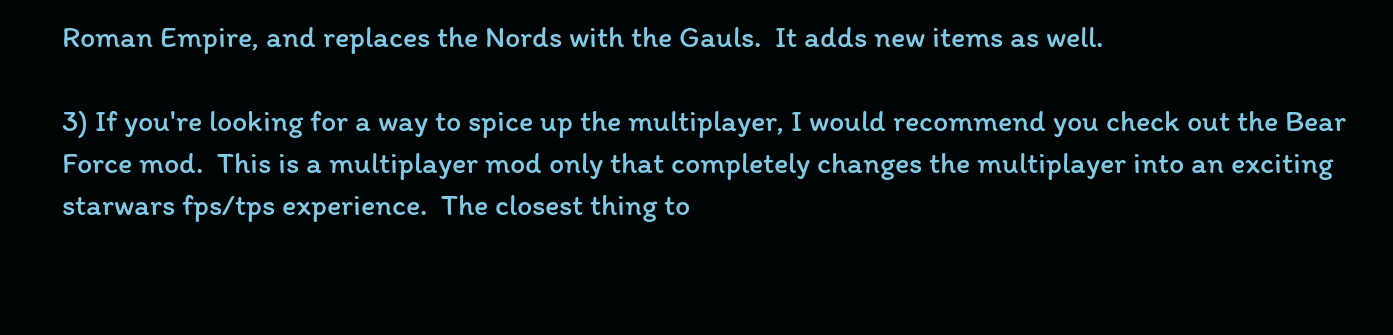Roman Empire, and replaces the Nords with the Gauls.  It adds new items as well.

3) If you're looking for a way to spice up the multiplayer, I would recommend you check out the Bear Force mod.  This is a multiplayer mod only that completely changes the multiplayer into an exciting starwars fps/tps experience.  The closest thing to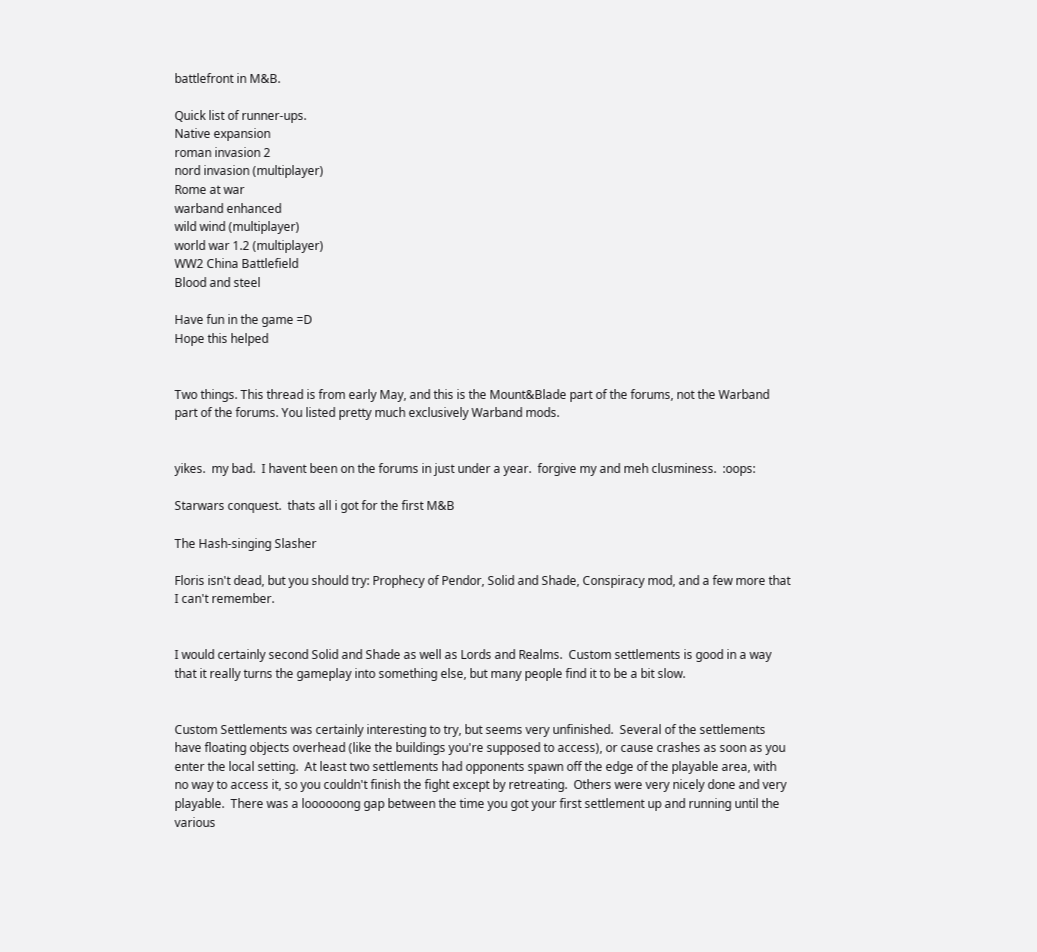battlefront in M&B.

Quick list of runner-ups.
Native expansion
roman invasion 2
nord invasion (multiplayer)
Rome at war
warband enhanced
wild wind (multiplayer)
world war 1.2 (multiplayer)
WW2 China Battlefield
Blood and steel

Have fun in the game =D
Hope this helped


Two things. This thread is from early May, and this is the Mount&Blade part of the forums, not the Warband part of the forums. You listed pretty much exclusively Warband mods.


yikes.  my bad.  I havent been on the forums in just under a year.  forgive my and meh clusminess.  :oops:

Starwars conquest.  thats all i got for the first M&B

The Hash-singing Slasher

Floris isn't dead, but you should try: Prophecy of Pendor, Solid and Shade, Conspiracy mod, and a few more that I can't remember.


I would certainly second Solid and Shade as well as Lords and Realms.  Custom settlements is good in a way that it really turns the gameplay into something else, but many people find it to be a bit slow.


Custom Settlements was certainly interesting to try, but seems very unfinished.  Several of the settlements have floating objects overhead (like the buildings you're supposed to access), or cause crashes as soon as you enter the local setting.  At least two settlements had opponents spawn off the edge of the playable area, with no way to access it, so you couldn't finish the fight except by retreating.  Others were very nicely done and very playable.  There was a loooooong gap between the time you got your first settlement up and running until the various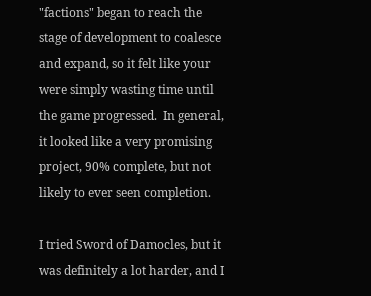"factions" began to reach the stage of development to coalesce and expand, so it felt like your were simply wasting time until the game progressed.  In general, it looked like a very promising project, 90% complete, but not likely to ever seen completion.

I tried Sword of Damocles, but it was definitely a lot harder, and I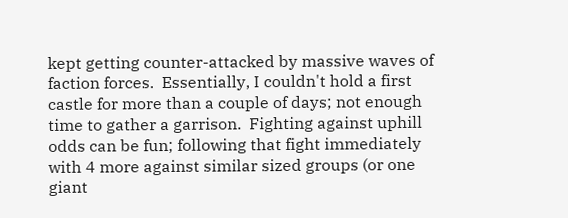kept getting counter-attacked by massive waves of faction forces.  Essentially, I couldn't hold a first castle for more than a couple of days; not enough time to gather a garrison.  Fighting against uphill odds can be fun; following that fight immediately with 4 more against similar sized groups (or one giant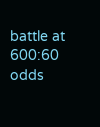battle at 600:60 odds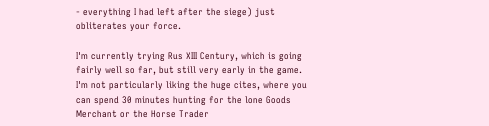- everything I had left after the siege) just obliterates your force.

I'm currently trying Rus XIII Century, which is going fairly well so far, but still very early in the game.  I'm not particularly liking the huge cites, where you can spend 30 minutes hunting for the lone Goods Merchant or the Horse Trader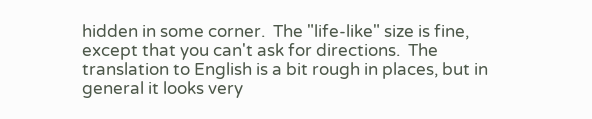hidden in some corner.  The "life-like" size is fine, except that you can't ask for directions.  The translation to English is a bit rough in places, but in general it looks very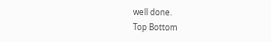well done.
Top Bottom